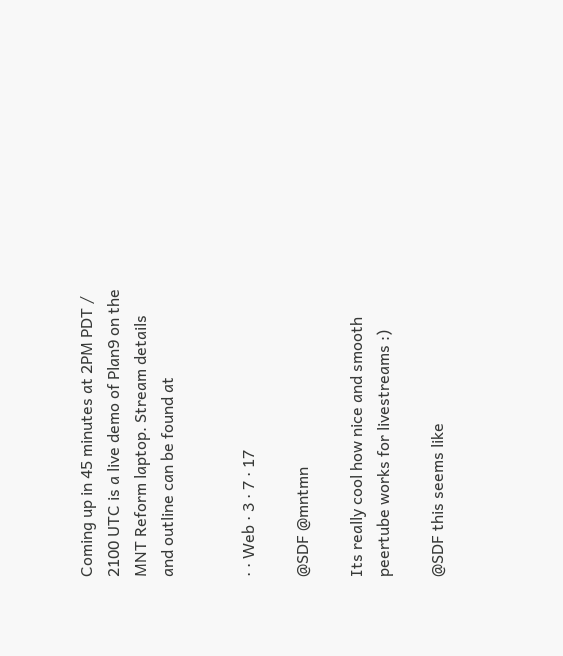Coming up in 45 minutes at 2PM PDT / 2100 UTC is a live demo of Plan9 on the MNT Reform laptop. Stream details and outline can be found at


· · Web · 3 · 7 · 17

@SDF @mntmn

Its really cool how nice and smooth peertube works for livestreams :)

@SDF this seems like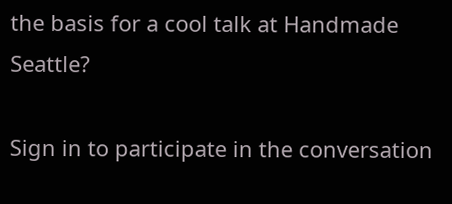the basis for a cool talk at Handmade Seattle?

Sign in to participate in the conversation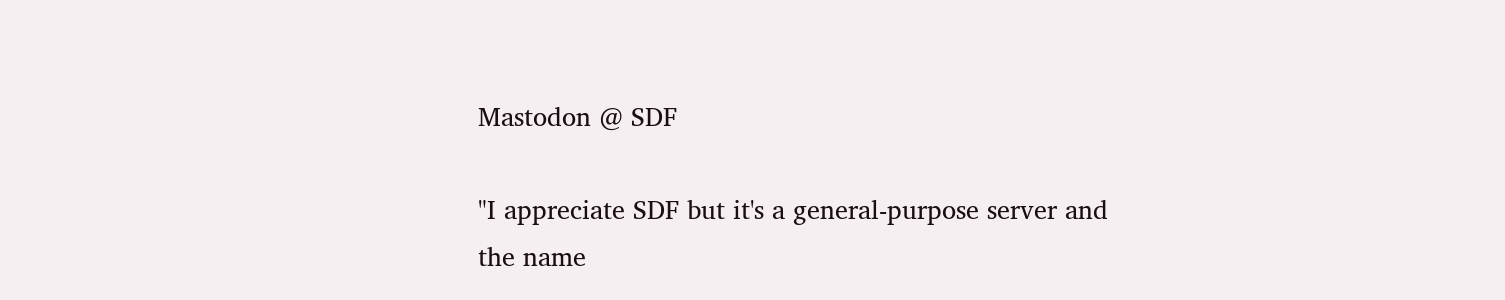Mastodon @ SDF

"I appreciate SDF but it's a general-purpose server and the name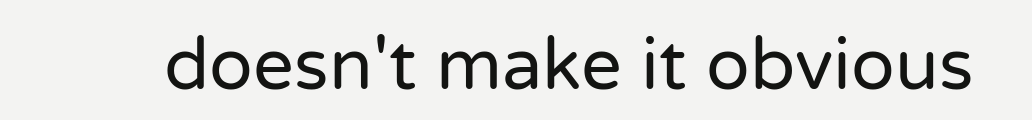doesn't make it obvious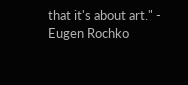that it's about art." - Eugen Rochko